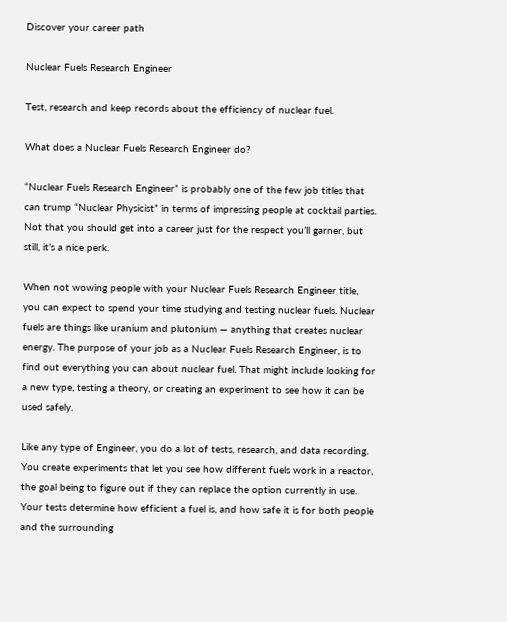Discover your career path

Nuclear Fuels Research Engineer

Test, research and keep records about the efficiency of nuclear fuel.

What does a Nuclear Fuels Research Engineer do?

“Nuclear Fuels Research Engineer” is probably one of the few job titles that can trump “Nuclear Physicist” in terms of impressing people at cocktail parties. Not that you should get into a career just for the respect you’ll garner, but still, it’s a nice perk.

When not wowing people with your Nuclear Fuels Research Engineer title, you can expect to spend your time studying and testing nuclear fuels. Nuclear fuels are things like uranium and plutonium — anything that creates nuclear energy. The purpose of your job as a Nuclear Fuels Research Engineer, is to find out everything you can about nuclear fuel. That might include looking for a new type, testing a theory, or creating an experiment to see how it can be used safely.

Like any type of Engineer, you do a lot of tests, research, and data recording. You create experiments that let you see how different fuels work in a reactor, the goal being to figure out if they can replace the option currently in use. Your tests determine how efficient a fuel is, and how safe it is for both people and the surrounding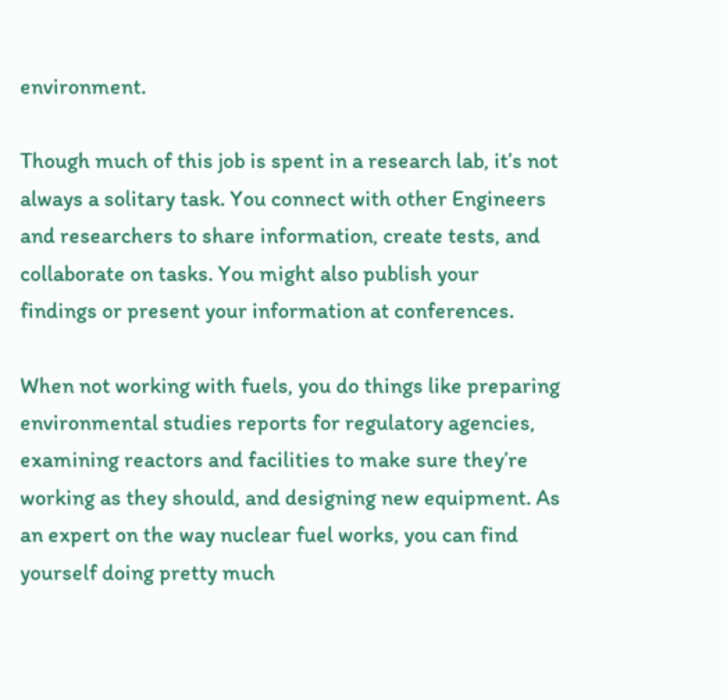environment.

Though much of this job is spent in a research lab, it’s not always a solitary task. You connect with other Engineers and researchers to share information, create tests, and collaborate on tasks. You might also publish your findings or present your information at conferences.

When not working with fuels, you do things like preparing environmental studies reports for regulatory agencies, examining reactors and facilities to make sure they’re working as they should, and designing new equipment. As an expert on the way nuclear fuel works, you can find yourself doing pretty much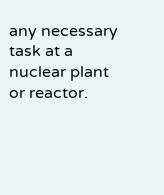any necessary task at a nuclear plant or reactor.